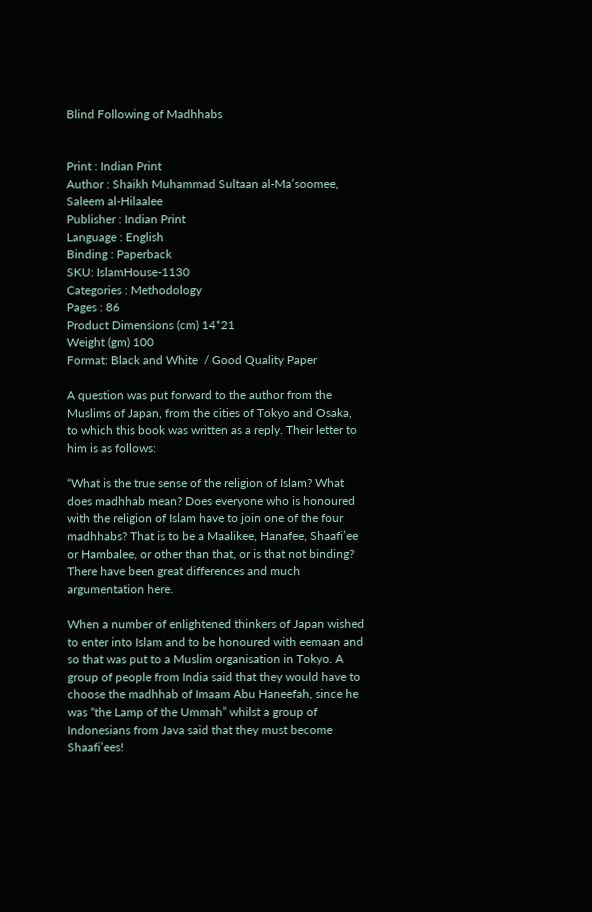Blind Following of Madhhabs


Print : Indian Print
Author : Shaikh Muhammad Sultaan al-Ma’soomee, Saleem al-Hilaalee
Publisher : Indian Print
Language : English
Binding : Paperback
SKU: IslamHouse-1130
Categories : Methodology
Pages : 86
Product Dimensions (cm) 14*21
Weight (gm) 100
Format: Black and White  / Good Quality Paper

A question was put forward to the author from the Muslims of Japan, from the cities of Tokyo and Osaka, to which this book was written as a reply. Their letter to him is as follows:

“What is the true sense of the religion of Islam? What does madhhab mean? Does everyone who is honoured with the religion of Islam have to join one of the four madhhabs? That is to be a Maalikee, Hanafee, Shaafi’ee or Hambalee, or other than that, or is that not binding? There have been great differences and much argumentation here.

When a number of enlightened thinkers of Japan wished to enter into Islam and to be honoured with eemaan and so that was put to a Muslim organisation in Tokyo. A group of people from India said that they would have to choose the madhhab of Imaam Abu Haneefah, since he was “the Lamp of the Ummah” whilst a group of Indonesians from Java said that they must become Shaafi’ees!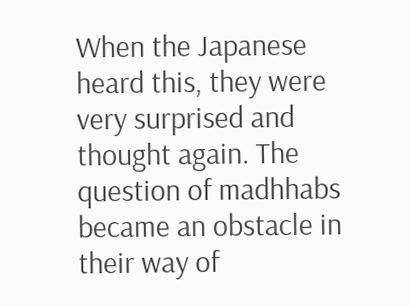When the Japanese heard this, they were very surprised and thought again. The question of madhhabs became an obstacle in their way of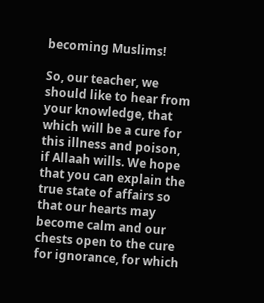becoming Muslims!

So, our teacher, we should like to hear from your knowledge, that which will be a cure for this illness and poison, if Allaah wills. We hope that you can explain the true state of affairs so that our hearts may become calm and our chests open to the cure for ignorance, for which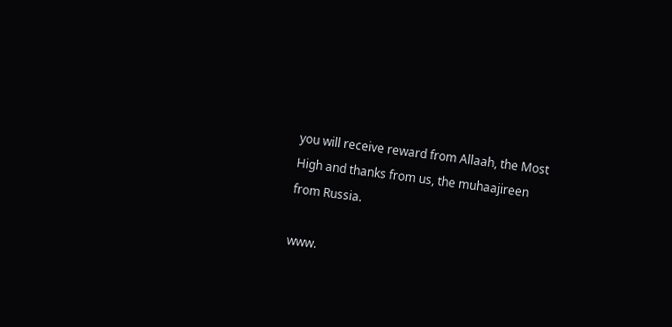you will receive reward from Allaah, the Most High and thanks from us, the muhaajireen from Russia.

www.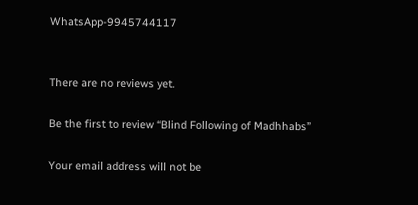WhatsApp-9945744117


There are no reviews yet.

Be the first to review “Blind Following of Madhhabs”

Your email address will not be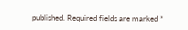published. Required fields are marked *